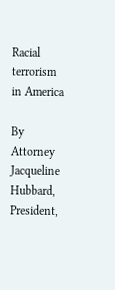Racial terrorism in America

By Attorney Jacqueline Hubbard, President,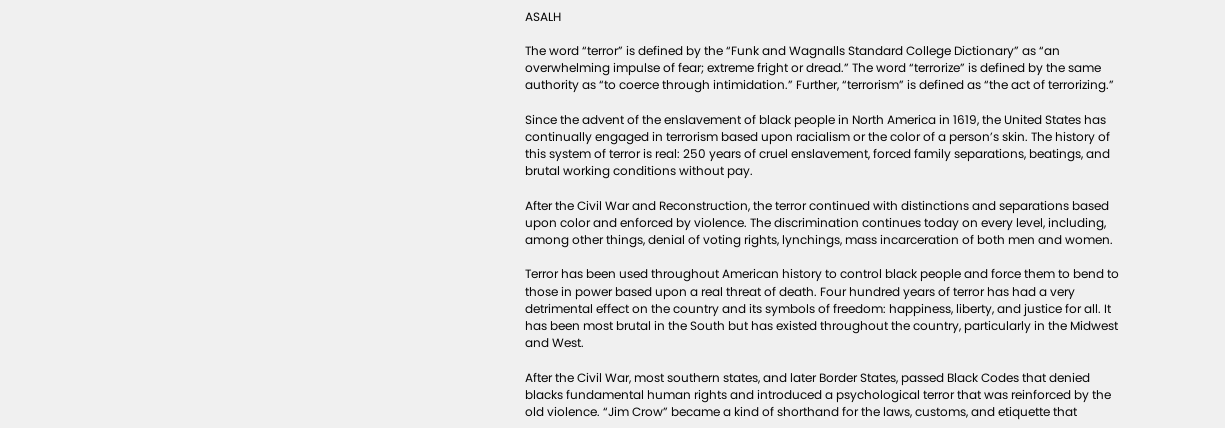ASALH

The word “terror” is defined by the “Funk and Wagnalls Standard College Dictionary” as “an overwhelming impulse of fear; extreme fright or dread.” The word “terrorize” is defined by the same authority as “to coerce through intimidation.” Further, “terrorism” is defined as “the act of terrorizing.”

Since the advent of the enslavement of black people in North America in 1619, the United States has continually engaged in terrorism based upon racialism or the color of a person’s skin. The history of this system of terror is real: 250 years of cruel enslavement, forced family separations, beatings, and brutal working conditions without pay.

After the Civil War and Reconstruction, the terror continued with distinctions and separations based upon color and enforced by violence. The discrimination continues today on every level, including, among other things, denial of voting rights, lynchings, mass incarceration of both men and women.

Terror has been used throughout American history to control black people and force them to bend to those in power based upon a real threat of death. Four hundred years of terror has had a very detrimental effect on the country and its symbols of freedom: happiness, liberty, and justice for all. It has been most brutal in the South but has existed throughout the country, particularly in the Midwest and West.

After the Civil War, most southern states, and later Border States, passed Black Codes that denied blacks fundamental human rights and introduced a psychological terror that was reinforced by the old violence. “Jim Crow” became a kind of shorthand for the laws, customs, and etiquette that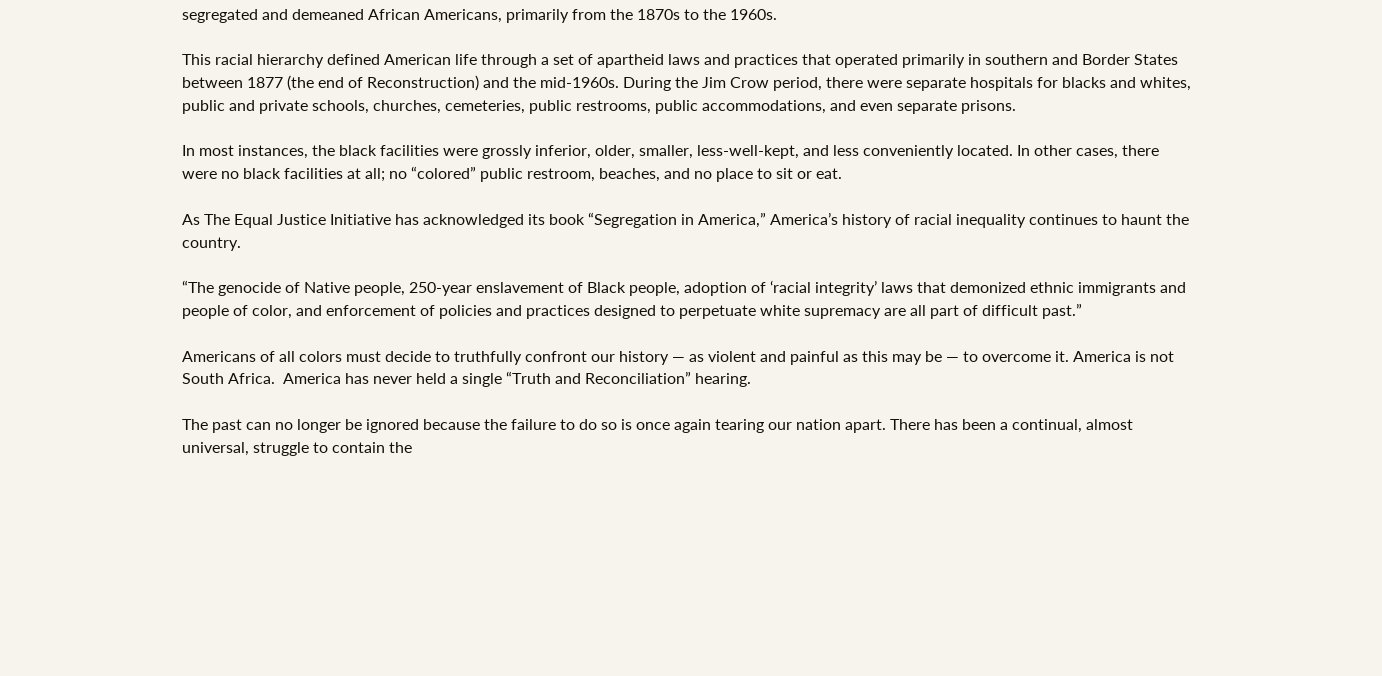segregated and demeaned African Americans, primarily from the 1870s to the 1960s.

This racial hierarchy defined American life through a set of apartheid laws and practices that operated primarily in southern and Border States between 1877 (the end of Reconstruction) and the mid-1960s. During the Jim Crow period, there were separate hospitals for blacks and whites, public and private schools, churches, cemeteries, public restrooms, public accommodations, and even separate prisons.

In most instances, the black facilities were grossly inferior, older, smaller, less-well-kept, and less conveniently located. In other cases, there were no black facilities at all; no “colored” public restroom, beaches, and no place to sit or eat.

As The Equal Justice Initiative has acknowledged its book “Segregation in America,” America’s history of racial inequality continues to haunt the country.

“The genocide of Native people, 250-year enslavement of Black people, adoption of ‘racial integrity’ laws that demonized ethnic immigrants and people of color, and enforcement of policies and practices designed to perpetuate white supremacy are all part of difficult past.”

Americans of all colors must decide to truthfully confront our history — as violent and painful as this may be — to overcome it. America is not South Africa.  America has never held a single “Truth and Reconciliation” hearing.

The past can no longer be ignored because the failure to do so is once again tearing our nation apart. There has been a continual, almost universal, struggle to contain the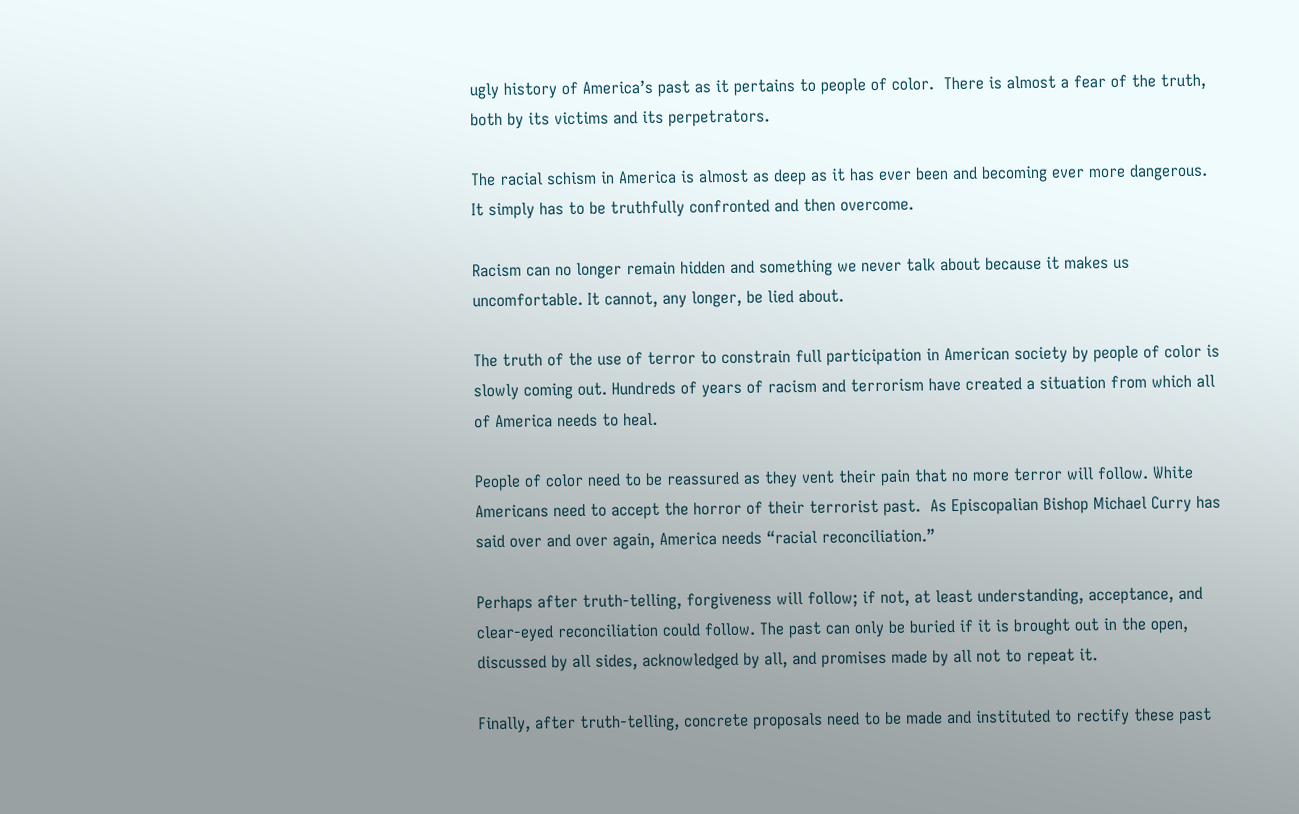ugly history of America’s past as it pertains to people of color.  There is almost a fear of the truth, both by its victims and its perpetrators.

The racial schism in America is almost as deep as it has ever been and becoming ever more dangerous. It simply has to be truthfully confronted and then overcome.

Racism can no longer remain hidden and something we never talk about because it makes us uncomfortable. It cannot, any longer, be lied about.

The truth of the use of terror to constrain full participation in American society by people of color is slowly coming out. Hundreds of years of racism and terrorism have created a situation from which all of America needs to heal.

People of color need to be reassured as they vent their pain that no more terror will follow. White Americans need to accept the horror of their terrorist past.  As Episcopalian Bishop Michael Curry has said over and over again, America needs “racial reconciliation.”

Perhaps after truth-telling, forgiveness will follow; if not, at least understanding, acceptance, and clear-eyed reconciliation could follow. The past can only be buried if it is brought out in the open, discussed by all sides, acknowledged by all, and promises made by all not to repeat it.

Finally, after truth-telling, concrete proposals need to be made and instituted to rectify these past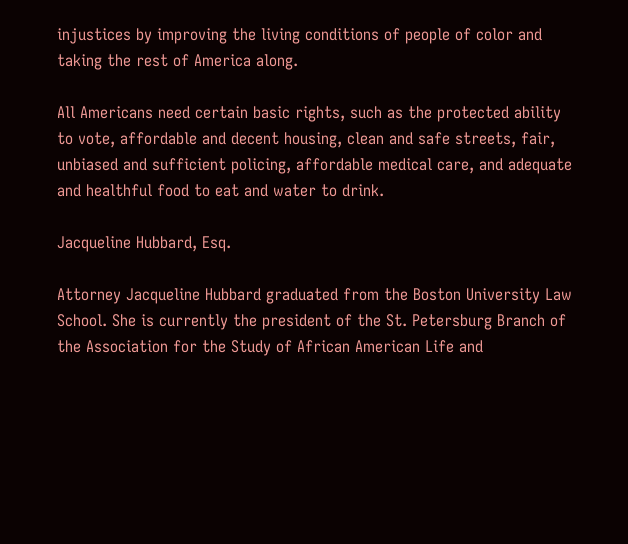injustices by improving the living conditions of people of color and taking the rest of America along.

All Americans need certain basic rights, such as the protected ability to vote, affordable and decent housing, clean and safe streets, fair, unbiased and sufficient policing, affordable medical care, and adequate and healthful food to eat and water to drink.

Jacqueline Hubbard, Esq.

Attorney Jacqueline Hubbard graduated from the Boston University Law School. She is currently the president of the St. Petersburg Branch of the Association for the Study of African American Life and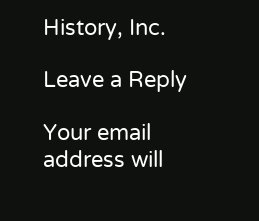History, Inc.

Leave a Reply

Your email address will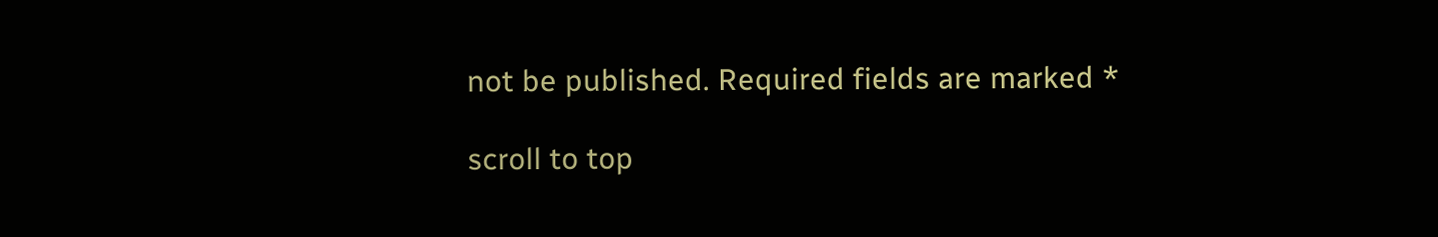not be published. Required fields are marked *

scroll to top